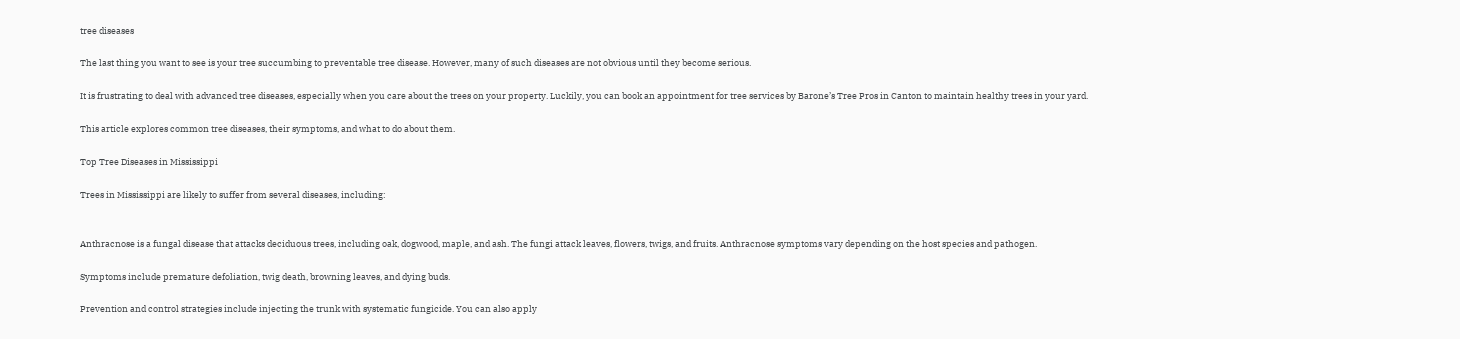tree diseases

The last thing you want to see is your tree succumbing to preventable tree disease. However, many of such diseases are not obvious until they become serious.

It is frustrating to deal with advanced tree diseases, especially when you care about the trees on your property. Luckily, you can book an appointment for tree services by Barone’s Tree Pros in Canton to maintain healthy trees in your yard.

This article explores common tree diseases, their symptoms, and what to do about them.

Top Tree Diseases in Mississippi

Trees in Mississippi are likely to suffer from several diseases, including:


Anthracnose is a fungal disease that attacks deciduous trees, including oak, dogwood, maple, and ash. The fungi attack leaves, flowers, twigs, and fruits. Anthracnose symptoms vary depending on the host species and pathogen.

Symptoms include premature defoliation, twig death, browning leaves, and dying buds.

Prevention and control strategies include injecting the trunk with systematic fungicide. You can also apply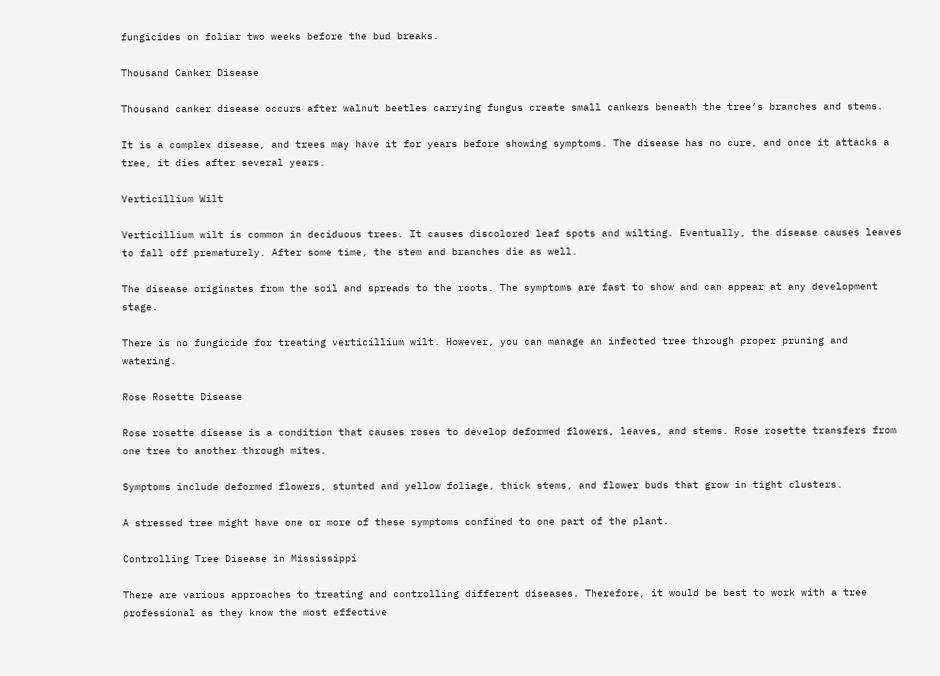fungicides on foliar two weeks before the bud breaks.

Thousand Canker Disease

Thousand canker disease occurs after walnut beetles carrying fungus create small cankers beneath the tree’s branches and stems.

It is a complex disease, and trees may have it for years before showing symptoms. The disease has no cure, and once it attacks a tree, it dies after several years.

Verticillium Wilt

Verticillium wilt is common in deciduous trees. It causes discolored leaf spots and wilting. Eventually, the disease causes leaves to fall off prematurely. After some time, the stem and branches die as well.

The disease originates from the soil and spreads to the roots. The symptoms are fast to show and can appear at any development stage.

There is no fungicide for treating verticillium wilt. However, you can manage an infected tree through proper pruning and watering.

Rose Rosette Disease

Rose rosette disease is a condition that causes roses to develop deformed flowers, leaves, and stems. Rose rosette transfers from one tree to another through mites.

Symptoms include deformed flowers, stunted and yellow foliage, thick stems, and flower buds that grow in tight clusters.

A stressed tree might have one or more of these symptoms confined to one part of the plant.

Controlling Tree Disease in Mississippi

There are various approaches to treating and controlling different diseases. Therefore, it would be best to work with a tree professional as they know the most effective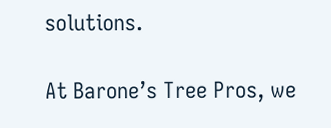solutions.

At Barone’s Tree Pros, we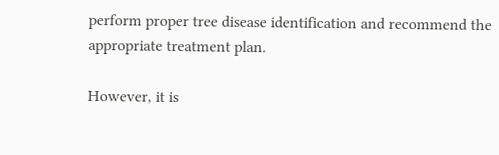perform proper tree disease identification and recommend the appropriate treatment plan.

However, it is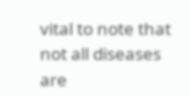vital to note that not all diseases are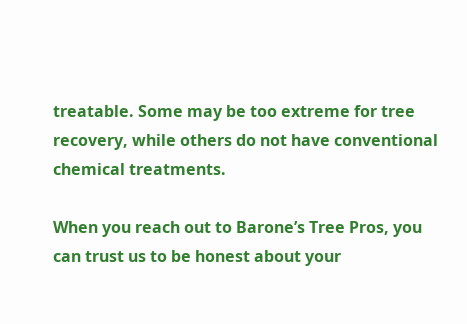treatable. Some may be too extreme for tree recovery, while others do not have conventional chemical treatments.

When you reach out to Barone’s Tree Pros, you can trust us to be honest about your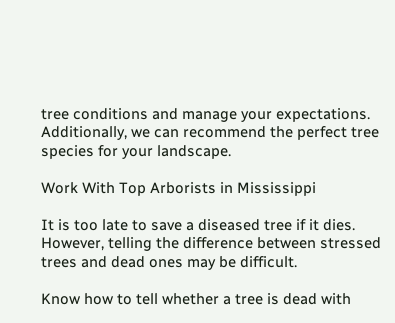tree conditions and manage your expectations. Additionally, we can recommend the perfect tree species for your landscape.

Work With Top Arborists in Mississippi

It is too late to save a diseased tree if it dies. However, telling the difference between stressed trees and dead ones may be difficult.

Know how to tell whether a tree is dead with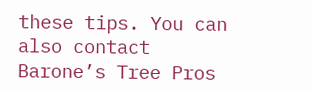these tips. You can also contact Barone’s Tree Pros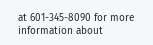at 601-345-8090 for more information about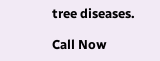tree diseases.

Call Now